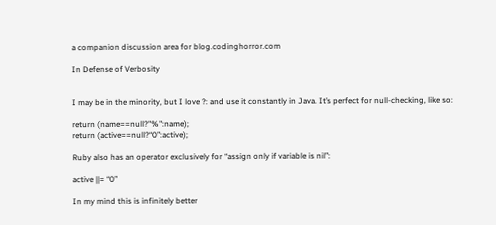a companion discussion area for blog.codinghorror.com

In Defense of Verbosity


I may be in the minority, but I love ?: and use it constantly in Java. It’s perfect for null-checking, like so:

return (name==null?"%":name);
return (active==null?“0”:active);

Ruby also has an operator exclusively for “assign only if variable is nil”:

active ||= “0”

In my mind this is infinitely better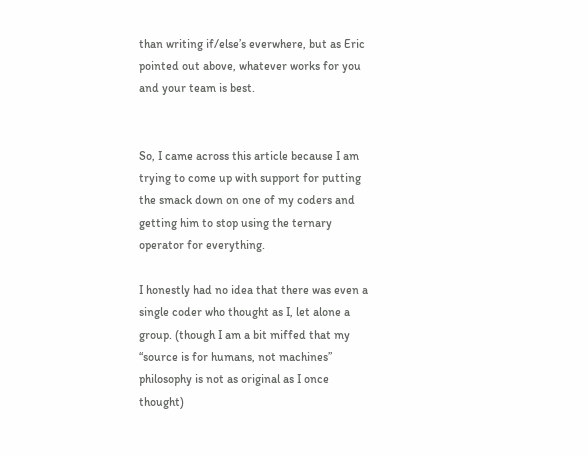than writing if/else’s everwhere, but as Eric pointed out above, whatever works for you and your team is best.


So, I came across this article because I am trying to come up with support for putting the smack down on one of my coders and getting him to stop using the ternary operator for everything.

I honestly had no idea that there was even a single coder who thought as I, let alone a group. (though I am a bit miffed that my “source is for humans, not machines” philosophy is not as original as I once thought)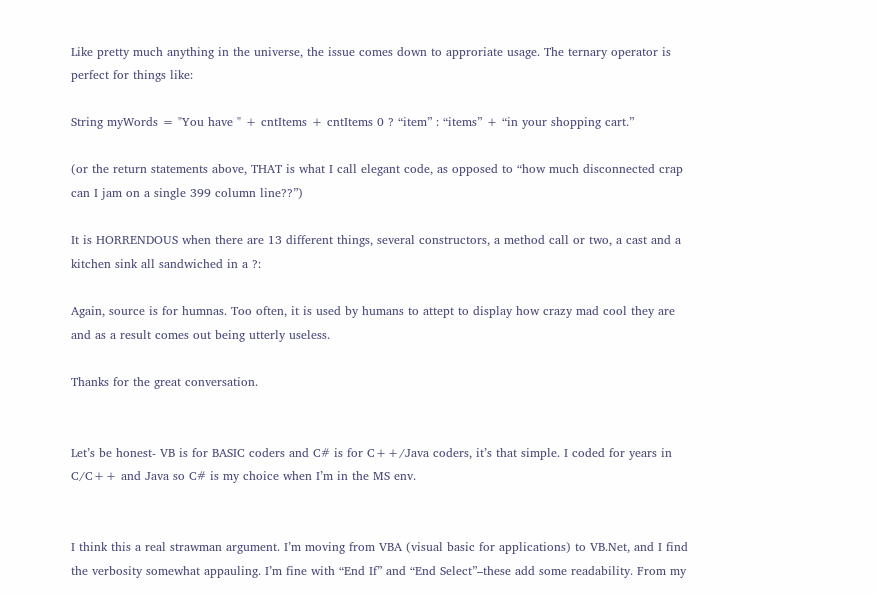Like pretty much anything in the universe, the issue comes down to approriate usage. The ternary operator is perfect for things like:

String myWords = "You have " + cntItems + cntItems 0 ? “item” : “items” + “in your shopping cart.”

(or the return statements above, THAT is what I call elegant code, as opposed to “how much disconnected crap can I jam on a single 399 column line??”)

It is HORRENDOUS when there are 13 different things, several constructors, a method call or two, a cast and a kitchen sink all sandwiched in a ?:

Again, source is for humnas. Too often, it is used by humans to attept to display how crazy mad cool they are and as a result comes out being utterly useless.

Thanks for the great conversation.


Let’s be honest- VB is for BASIC coders and C# is for C++/Java coders, it’s that simple. I coded for years in C/C++ and Java so C# is my choice when I’m in the MS env.


I think this a real strawman argument. I’m moving from VBA (visual basic for applications) to VB.Net, and I find the verbosity somewhat appauling. I’m fine with “End If” and “End Select”–these add some readability. From my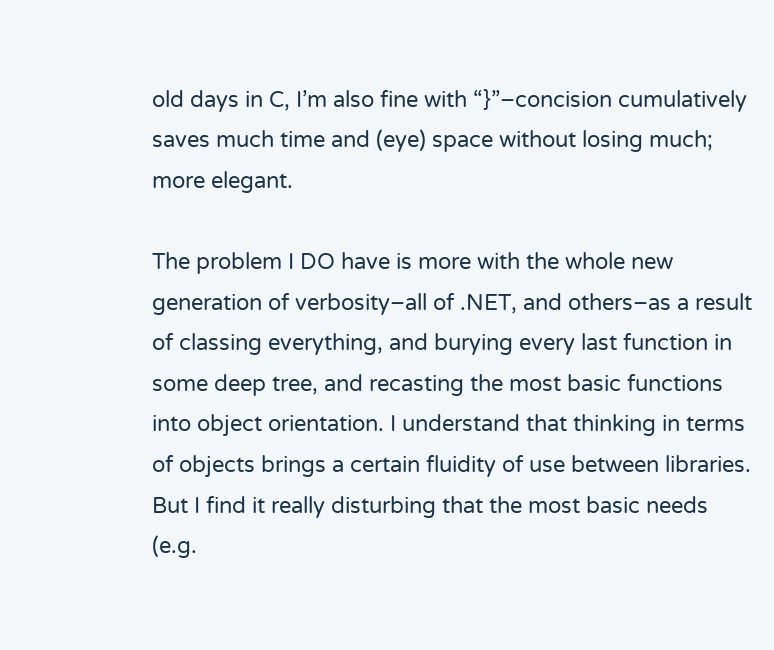old days in C, I’m also fine with “}”–concision cumulatively saves much time and (eye) space without losing much; more elegant.

The problem I DO have is more with the whole new generation of verbosity–all of .NET, and others–as a result of classing everything, and burying every last function in some deep tree, and recasting the most basic functions into object orientation. I understand that thinking in terms of objects brings a certain fluidity of use between libraries. But I find it really disturbing that the most basic needs (e.g.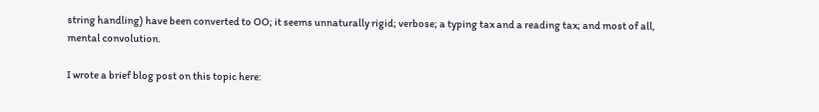string handling) have been converted to OO; it seems unnaturally rigid; verbose; a typing tax and a reading tax; and most of all, mental convolution.

I wrote a brief blog post on this topic here: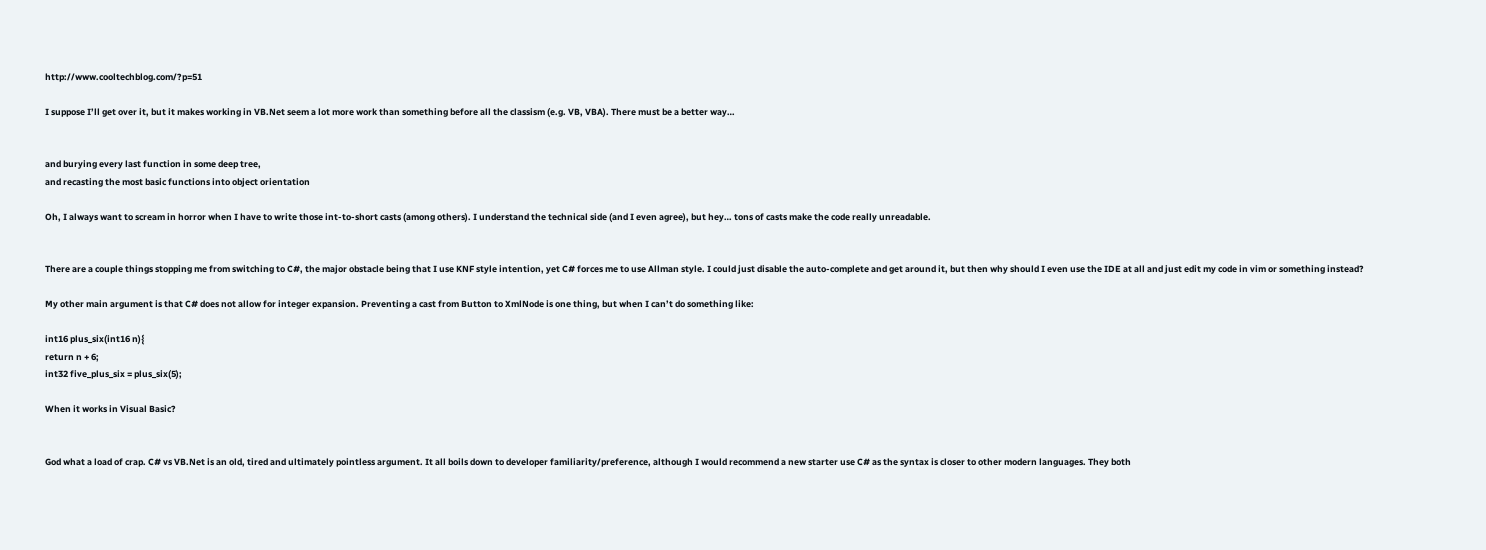http://www.cooltechblog.com/?p=51

I suppose I’ll get over it, but it makes working in VB.Net seem a lot more work than something before all the classism (e.g. VB, VBA). There must be a better way…


and burying every last function in some deep tree,
and recasting the most basic functions into object orientation

Oh, I always want to scream in horror when I have to write those int-to-short casts (among others). I understand the technical side (and I even agree), but hey… tons of casts make the code really unreadable.


There are a couple things stopping me from switching to C#, the major obstacle being that I use KNF style intention, yet C# forces me to use Allman style. I could just disable the auto-complete and get around it, but then why should I even use the IDE at all and just edit my code in vim or something instead?

My other main argument is that C# does not allow for integer expansion. Preventing a cast from Button to XmlNode is one thing, but when I can’t do something like:

int16 plus_six(int16 n){
return n + 6;
int32 five_plus_six = plus_six(5);

When it works in Visual Basic?


God what a load of crap. C# vs VB.Net is an old, tired and ultimately pointless argument. It all boils down to developer familiarity/preference, although I would recommend a new starter use C# as the syntax is closer to other modern languages. They both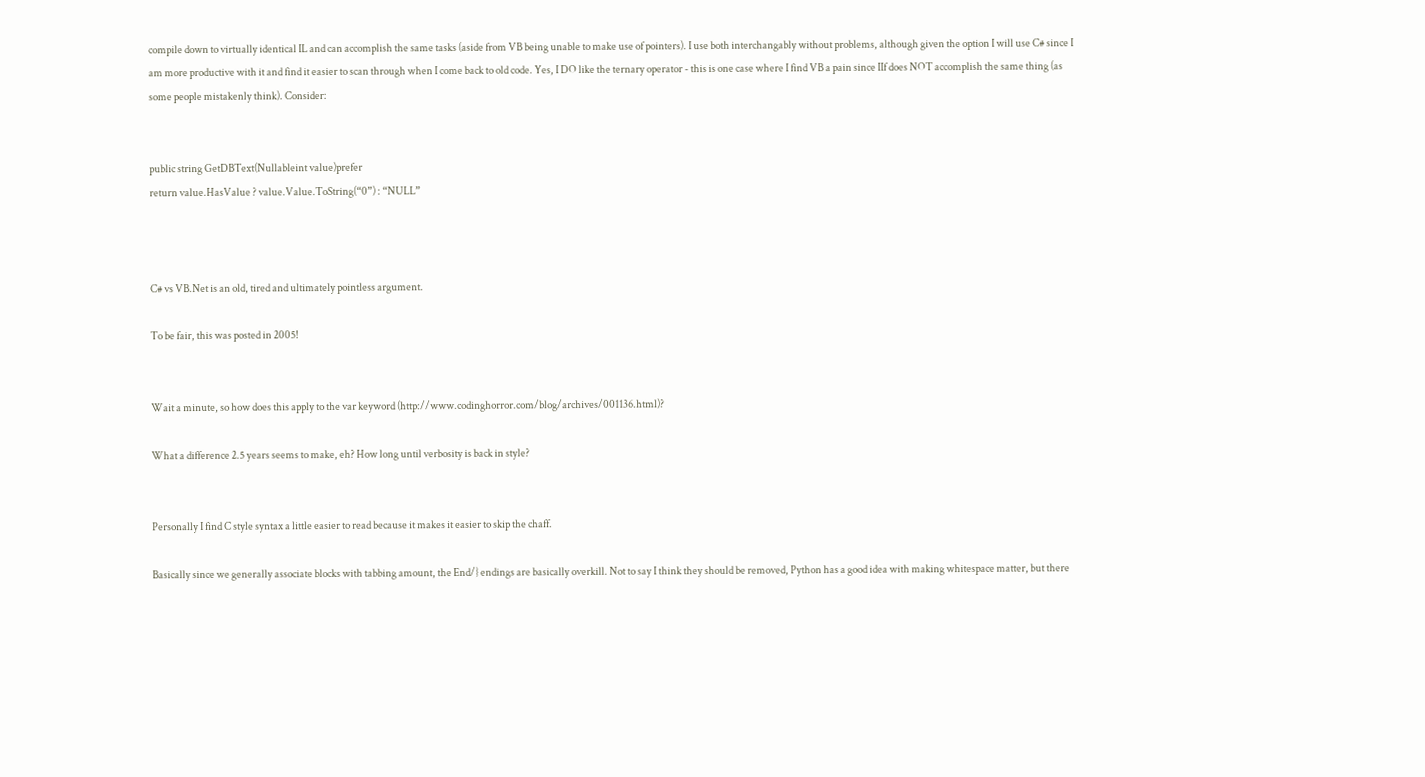compile down to virtually identical IL and can accomplish the same tasks (aside from VB being unable to make use of pointers). I use both interchangably without problems, although given the option I will use C# since I am more productive with it and find it easier to scan through when I come back to old code. Yes, I DO like the ternary operator - this is one case where I find VB a pain since IIf does NOT accomplish the same thing (as some people mistakenly think). Consider:


public string GetDBText(Nullableint value)prefer
return value.HasValue ? value.Value.ToString(“0”) : “NULL”



C# vs VB.Net is an old, tired and ultimately pointless argument.

To be fair, this was posted in 2005!


Wait a minute, so how does this apply to the var keyword (http://www.codinghorror.com/blog/archives/001136.html)?

What a difference 2.5 years seems to make, eh? How long until verbosity is back in style?


Personally I find C style syntax a little easier to read because it makes it easier to skip the chaff.

Basically since we generally associate blocks with tabbing amount, the End/} endings are basically overkill. Not to say I think they should be removed, Python has a good idea with making whitespace matter, but there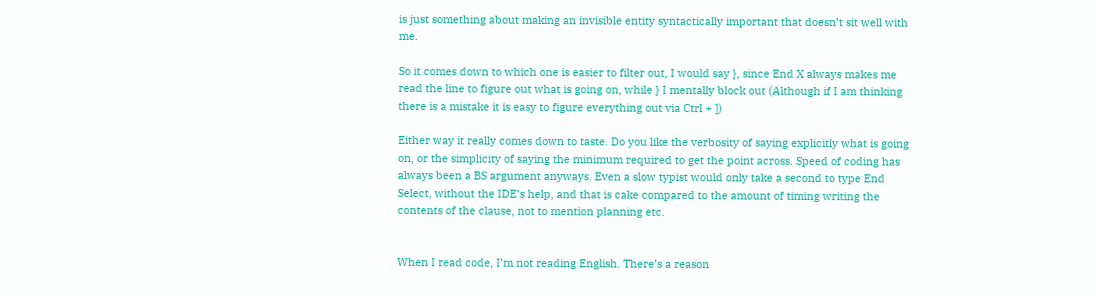is just something about making an invisible entity syntactically important that doesn’t sit well with me.

So it comes down to which one is easier to filter out, I would say }, since End X always makes me read the line to figure out what is going on, while } I mentally block out (Although if I am thinking there is a mistake it is easy to figure everything out via Ctrl + ])

Either way it really comes down to taste. Do you like the verbosity of saying explicitly what is going on, or the simplicity of saying the minimum required to get the point across. Speed of coding has always been a BS argument anyways. Even a slow typist would only take a second to type End Select, without the IDE’s help, and that is cake compared to the amount of timing writing the contents of the clause, not to mention planning etc.


When I read code, I’m not reading English. There’s a reason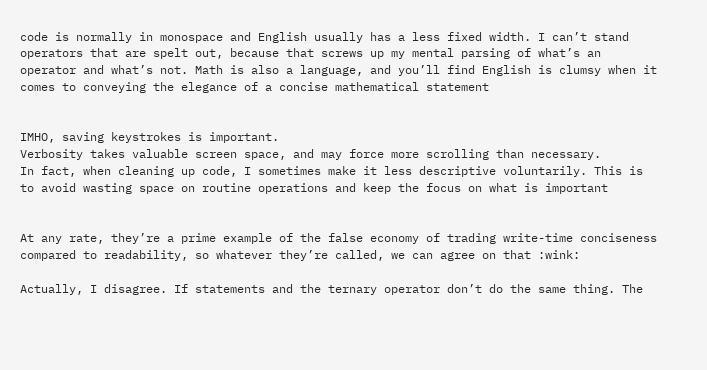code is normally in monospace and English usually has a less fixed width. I can’t stand operators that are spelt out, because that screws up my mental parsing of what’s an operator and what’s not. Math is also a language, and you’ll find English is clumsy when it comes to conveying the elegance of a concise mathematical statement


IMHO, saving keystrokes is important.
Verbosity takes valuable screen space, and may force more scrolling than necessary.
In fact, when cleaning up code, I sometimes make it less descriptive voluntarily. This is to avoid wasting space on routine operations and keep the focus on what is important


At any rate, they’re a prime example of the false economy of trading write-time conciseness compared to readability, so whatever they’re called, we can agree on that :wink:

Actually, I disagree. If statements and the ternary operator don’t do the same thing. The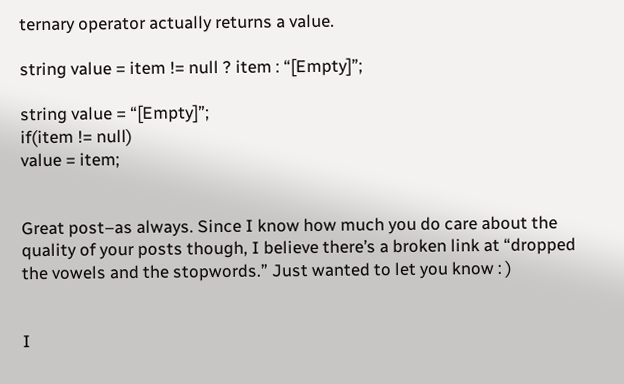ternary operator actually returns a value.

string value = item != null ? item : “[Empty]”;

string value = “[Empty]”;
if(item != null)
value = item;


Great post–as always. Since I know how much you do care about the quality of your posts though, I believe there’s a broken link at “dropped the vowels and the stopwords.” Just wanted to let you know : )


I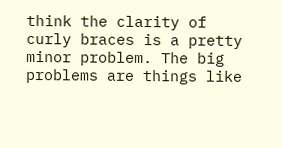think the clarity of curly braces is a pretty minor problem. The big problems are things like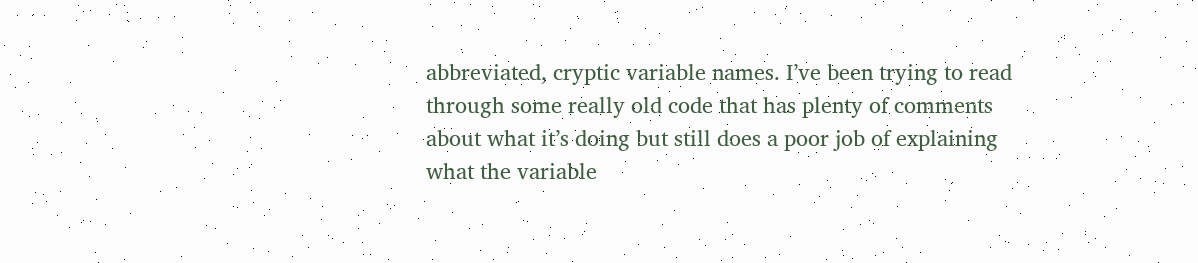abbreviated, cryptic variable names. I’ve been trying to read through some really old code that has plenty of comments about what it’s doing but still does a poor job of explaining what the variable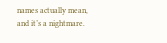names actually mean, and it’s a nightmare.